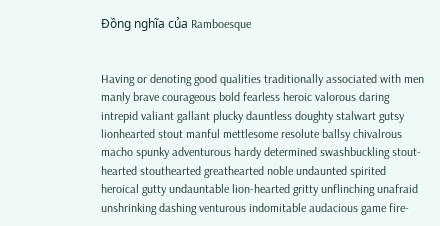Đồng nghĩa của Ramboesque


Having or denoting good qualities traditionally associated with men
manly brave courageous bold fearless heroic valorous daring intrepid valiant gallant plucky dauntless doughty stalwart gutsy lionhearted stout manful mettlesome resolute ballsy chivalrous macho spunky adventurous hardy determined swashbuckling stout-hearted stouthearted greathearted noble undaunted spirited heroical gutty undauntable lion-hearted gritty unflinching unafraid unshrinking dashing venturous indomitable audacious game fire-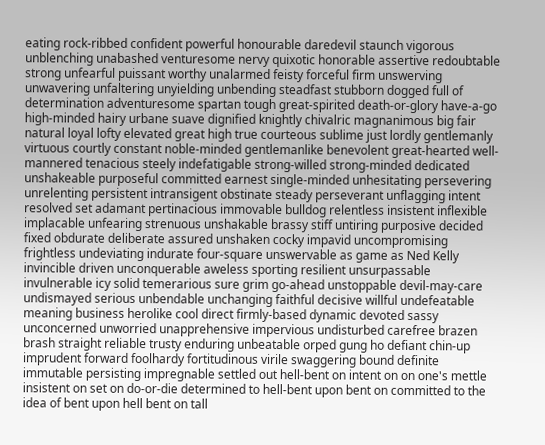eating rock-ribbed confident powerful honourable daredevil staunch vigorous unblenching unabashed venturesome nervy quixotic honorable assertive redoubtable strong unfearful puissant worthy unalarmed feisty forceful firm unswerving unwavering unfaltering unyielding unbending steadfast stubborn dogged full of determination adventuresome spartan tough great-spirited death-or-glory have-a-go high-minded hairy urbane suave dignified knightly chivalric magnanimous big fair natural loyal lofty elevated great high true courteous sublime just lordly gentlemanly virtuous courtly constant noble-minded gentlemanlike benevolent great-hearted well-mannered tenacious steely indefatigable strong-willed strong-minded dedicated unshakeable purposeful committed earnest single-minded unhesitating persevering unrelenting persistent intransigent obstinate steady perseverant unflagging intent resolved set adamant pertinacious immovable bulldog relentless insistent inflexible implacable unfearing strenuous unshakable brassy stiff untiring purposive decided fixed obdurate deliberate assured unshaken cocky impavid uncompromising frightless undeviating indurate four-square unswervable as game as Ned Kelly invincible driven unconquerable aweless sporting resilient unsurpassable invulnerable icy solid temerarious sure grim go-ahead unstoppable devil-may-care undismayed serious unbendable unchanging faithful decisive willful undefeatable meaning business herolike cool direct firmly-based dynamic devoted sassy unconcerned unworried unapprehensive impervious undisturbed carefree brazen brash straight reliable trusty enduring unbeatable orped gung ho defiant chin-up imprudent forward foolhardy fortitudinous virile swaggering bound definite immutable persisting impregnable settled out hell-bent on intent on on one's mettle insistent on set on do-or-die determined to hell-bent upon bent on committed to the idea of bent upon hell bent on tall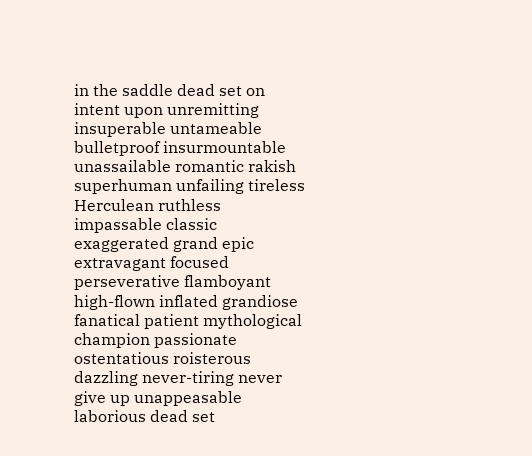in the saddle dead set on intent upon unremitting insuperable untameable bulletproof insurmountable unassailable romantic rakish superhuman unfailing tireless Herculean ruthless impassable classic exaggerated grand epic extravagant focused perseverative flamboyant high-flown inflated grandiose fanatical patient mythological champion passionate ostentatious roisterous dazzling never-tiring never give up unappeasable laborious dead set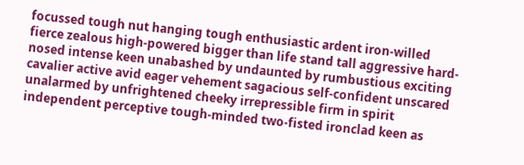focussed tough nut hanging tough enthusiastic ardent iron-willed fierce zealous high-powered bigger than life stand tall aggressive hard-nosed intense keen unabashed by undaunted by rumbustious exciting cavalier active avid eager vehement sagacious self-confident unscared unalarmed by unfrightened cheeky irrepressible firm in spirit independent perceptive tough-minded two-fisted ironclad keen as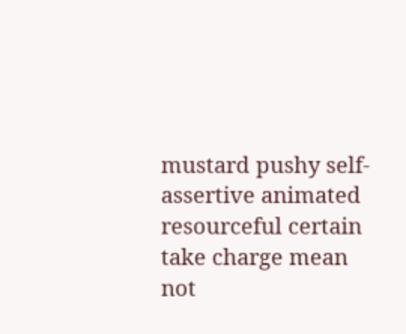mustard pushy self-assertive animated resourceful certain take charge mean not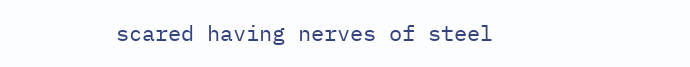scared having nerves of steel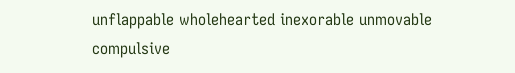unflappable wholehearted inexorable unmovable compulsive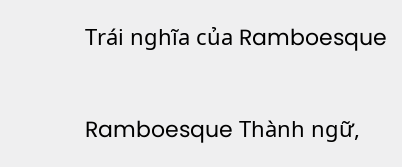Trái nghĩa của Ramboesque

Ramboesque Thành ngữ,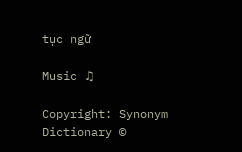tục ngữ

Music ♫

Copyright: Synonym Dictionary ©